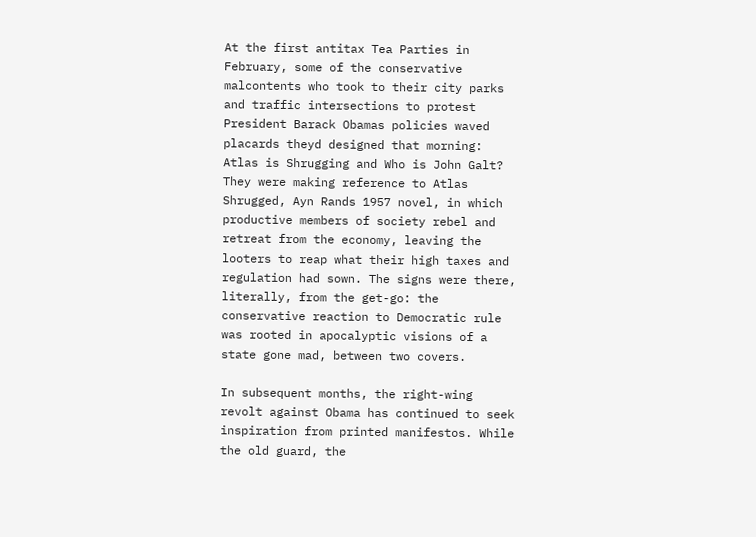At the first antitax Tea Parties in February, some of the conservative malcontents who took to their city parks and traffic intersections to protest President Barack Obamas policies waved placards theyd designed that morning: Atlas is Shrugging and Who is John Galt? They were making reference to Atlas Shrugged, Ayn Rands 1957 novel, in which productive members of society rebel and retreat from the economy, leaving the looters to reap what their high taxes and regulation had sown. The signs were there, literally, from the get-go: the conservative reaction to Democratic rule was rooted in apocalyptic visions of a state gone mad, between two covers.

In subsequent months, the right-wing revolt against Obama has continued to seek inspiration from printed manifestos. While the old guard, the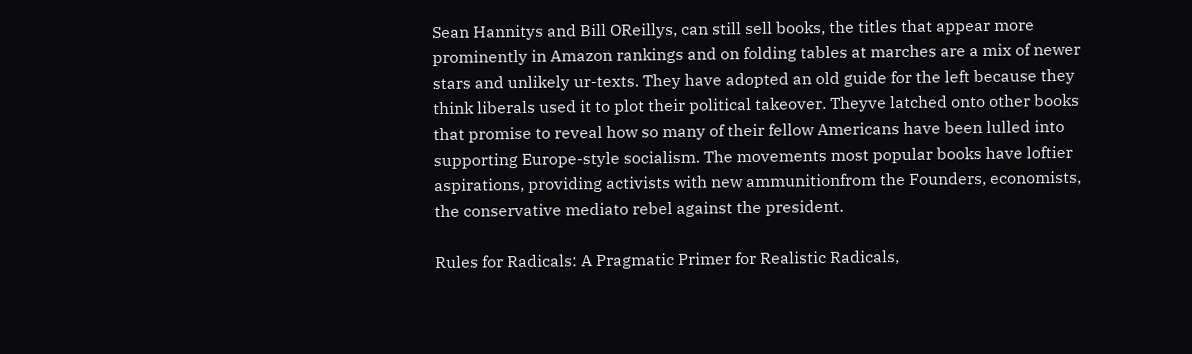Sean Hannitys and Bill OReillys, can still sell books, the titles that appear more prominently in Amazon rankings and on folding tables at marches are a mix of newer stars and unlikely ur-texts. They have adopted an old guide for the left because they think liberals used it to plot their political takeover. Theyve latched onto other books that promise to reveal how so many of their fellow Americans have been lulled into supporting Europe-style socialism. The movements most popular books have loftier aspirations, providing activists with new ammunitionfrom the Founders, economists, the conservative mediato rebel against the president.

Rules for Radicals: A Pragmatic Primer for Realistic Radicals,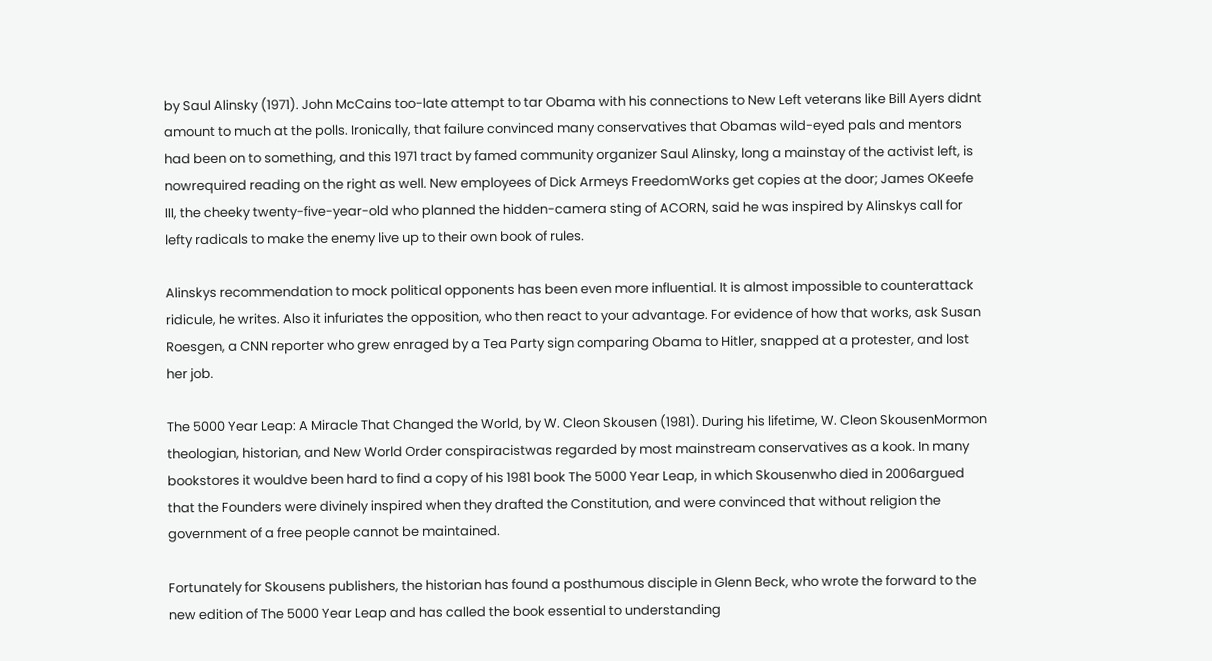by Saul Alinsky (1971). John McCains too-late attempt to tar Obama with his connections to New Left veterans like Bill Ayers didnt amount to much at the polls. Ironically, that failure convinced many conservatives that Obamas wild-eyed pals and mentors had been on to something, and this 1971 tract by famed community organizer Saul Alinsky, long a mainstay of the activist left, is nowrequired reading on the right as well. New employees of Dick Armeys FreedomWorks get copies at the door; James OKeefe III, the cheeky twenty-five-year-old who planned the hidden-camera sting of ACORN, said he was inspired by Alinskys call for lefty radicals to make the enemy live up to their own book of rules.

Alinskys recommendation to mock political opponents has been even more influential. It is almost impossible to counterattack ridicule, he writes. Also it infuriates the opposition, who then react to your advantage. For evidence of how that works, ask Susan Roesgen, a CNN reporter who grew enraged by a Tea Party sign comparing Obama to Hitler, snapped at a protester, and lost her job.

The 5000 Year Leap: A Miracle That Changed the World, by W. Cleon Skousen (1981). During his lifetime, W. Cleon SkousenMormon theologian, historian, and New World Order conspiracistwas regarded by most mainstream conservatives as a kook. In many bookstores it wouldve been hard to find a copy of his 1981 book The 5000 Year Leap, in which Skousenwho died in 2006argued that the Founders were divinely inspired when they drafted the Constitution, and were convinced that without religion the government of a free people cannot be maintained.

Fortunately for Skousens publishers, the historian has found a posthumous disciple in Glenn Beck, who wrote the forward to the new edition of The 5000 Year Leap and has called the book essential to understanding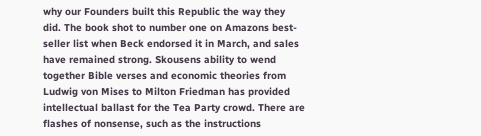why our Founders built this Republic the way they did. The book shot to number one on Amazons best-seller list when Beck endorsed it in March, and sales have remained strong. Skousens ability to wend together Bible verses and economic theories from Ludwig von Mises to Milton Friedman has provided intellectual ballast for the Tea Party crowd. There are flashes of nonsense, such as the instructions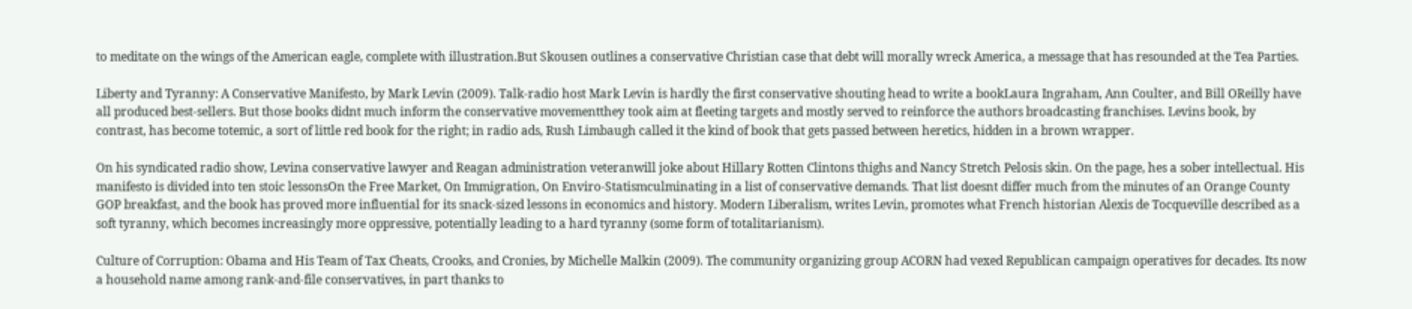to meditate on the wings of the American eagle, complete with illustration.But Skousen outlines a conservative Christian case that debt will morally wreck America, a message that has resounded at the Tea Parties.

Liberty and Tyranny: A Conservative Manifesto, by Mark Levin (2009). Talk-radio host Mark Levin is hardly the first conservative shouting head to write a bookLaura Ingraham, Ann Coulter, and Bill OReilly have all produced best-sellers. But those books didnt much inform the conservative movementthey took aim at fleeting targets and mostly served to reinforce the authors broadcasting franchises. Levins book, by contrast, has become totemic, a sort of little red book for the right; in radio ads, Rush Limbaugh called it the kind of book that gets passed between heretics, hidden in a brown wrapper.

On his syndicated radio show, Levina conservative lawyer and Reagan administration veteranwill joke about Hillary Rotten Clintons thighs and Nancy Stretch Pelosis skin. On the page, hes a sober intellectual. His manifesto is divided into ten stoic lessonsOn the Free Market, On Immigration, On Enviro-Statismculminating in a list of conservative demands. That list doesnt differ much from the minutes of an Orange County GOP breakfast, and the book has proved more influential for its snack-sized lessons in economics and history. Modern Liberalism, writes Levin, promotes what French historian Alexis de Tocqueville described as a soft tyranny, which becomes increasingly more oppressive, potentially leading to a hard tyranny (some form of totalitarianism).

Culture of Corruption: Obama and His Team of Tax Cheats, Crooks, and Cronies, by Michelle Malkin (2009). The community organizing group ACORN had vexed Republican campaign operatives for decades. Its now a household name among rank-and-file conservatives, in part thanks to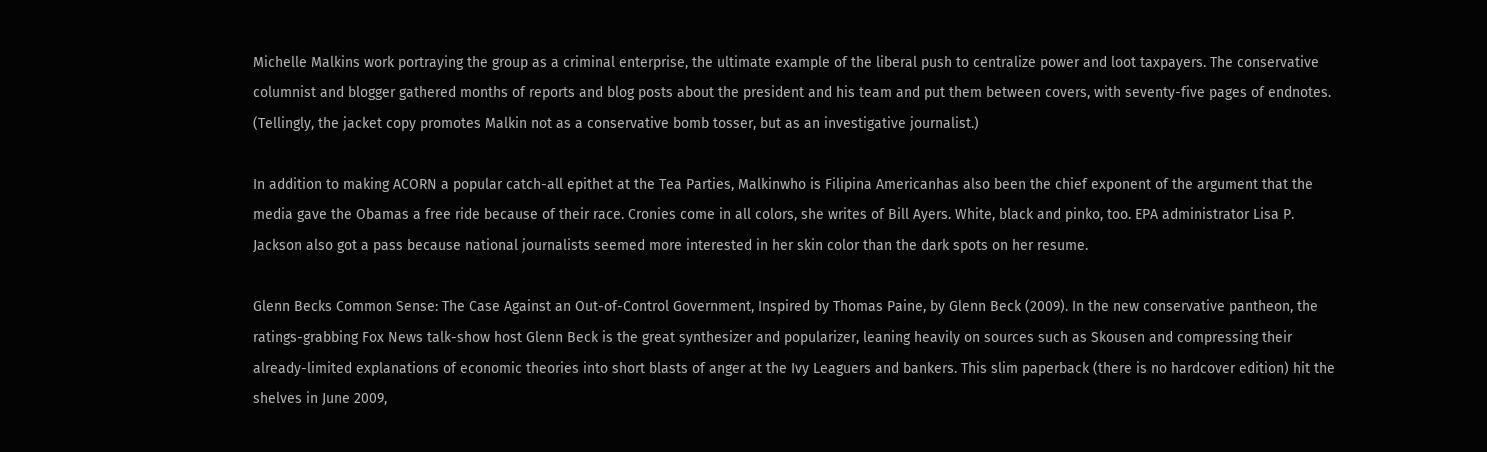Michelle Malkins work portraying the group as a criminal enterprise, the ultimate example of the liberal push to centralize power and loot taxpayers. The conservative columnist and blogger gathered months of reports and blog posts about the president and his team and put them between covers, with seventy-five pages of endnotes. (Tellingly, the jacket copy promotes Malkin not as a conservative bomb tosser, but as an investigative journalist.)

In addition to making ACORN a popular catch-all epithet at the Tea Parties, Malkinwho is Filipina Americanhas also been the chief exponent of the argument that the media gave the Obamas a free ride because of their race. Cronies come in all colors, she writes of Bill Ayers. White, black and pinko, too. EPA administrator Lisa P. Jackson also got a pass because national journalists seemed more interested in her skin color than the dark spots on her resume.

Glenn Becks Common Sense: The Case Against an Out-of-Control Government, Inspired by Thomas Paine, by Glenn Beck (2009). In the new conservative pantheon, the ratings-grabbing Fox News talk-show host Glenn Beck is the great synthesizer and popularizer, leaning heavily on sources such as Skousen and compressing their already-limited explanations of economic theories into short blasts of anger at the Ivy Leaguers and bankers. This slim paperback (there is no hardcover edition) hit the shelves in June 2009,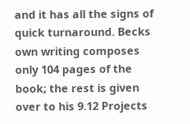and it has all the signs of quick turnaround. Becks own writing composes only 104 pages of the book; the rest is given over to his 9.12 Projects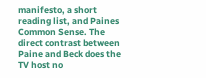manifesto, a short reading list, and Paines Common Sense. The direct contrast between Paine and Beck does the TV host no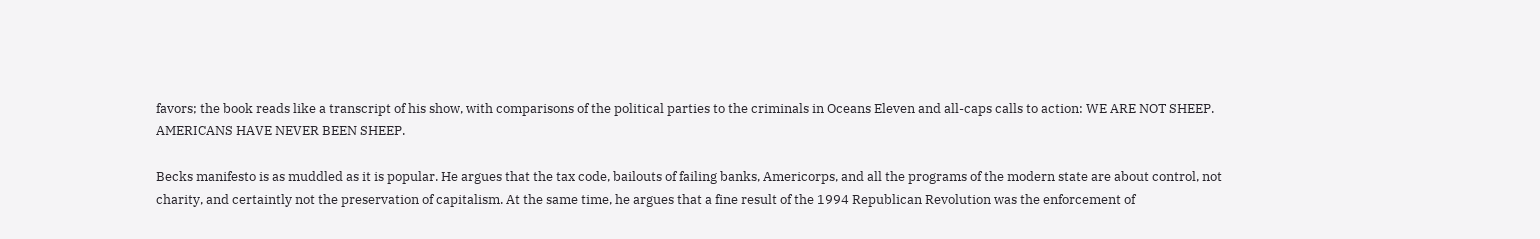favors; the book reads like a transcript of his show, with comparisons of the political parties to the criminals in Oceans Eleven and all-caps calls to action: WE ARE NOT SHEEP. AMERICANS HAVE NEVER BEEN SHEEP.

Becks manifesto is as muddled as it is popular. He argues that the tax code, bailouts of failing banks, Americorps, and all the programs of the modern state are about control, not charity, and certaintly not the preservation of capitalism. At the same time, he argues that a fine result of the 1994 Republican Revolution was the enforcement of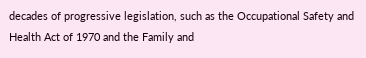decades of progressive legislation, such as the Occupational Safety and Health Act of 1970 and the Family and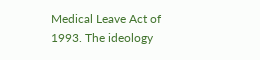Medical Leave Act of 1993. The ideology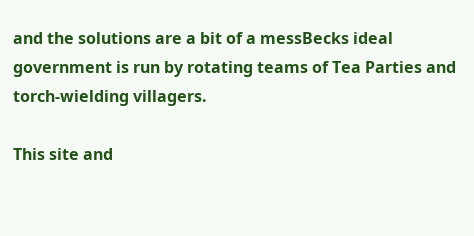and the solutions are a bit of a messBecks ideal government is run by rotating teams of Tea Parties and torch-wielding villagers.

This site and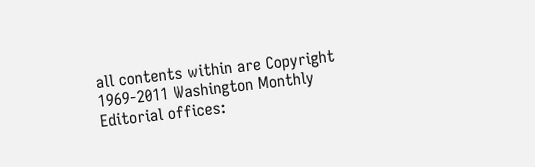all contents within are Copyright 1969-2011 Washington Monthly
Editorial offices: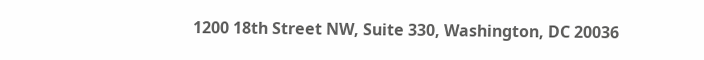1200 18th Street NW, Suite 330, Washington, DC 20036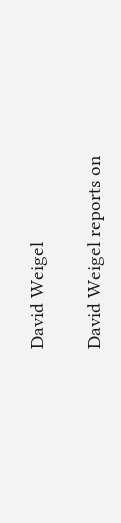David Weigel

David Weigel reports on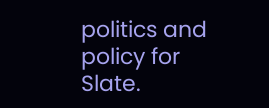politics and policy for Slate.